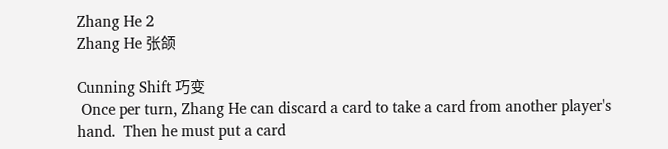Zhang He 2
Zhang He 张颌

Cunning Shift 巧变
 Once per turn, Zhang He can discard a card to take a card from another player's hand.  Then he must put a card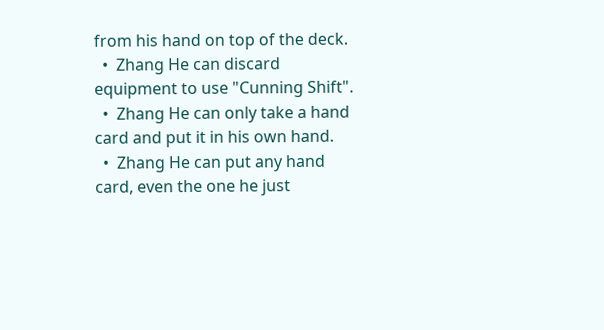from his hand on top of the deck.
  •  Zhang He can discard equipment to use "Cunning Shift".
  •  Zhang He can only take a hand card and put it in his own hand.
  •  Zhang He can put any hand card, even the one he just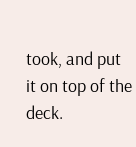took, and put it on top of the deck.